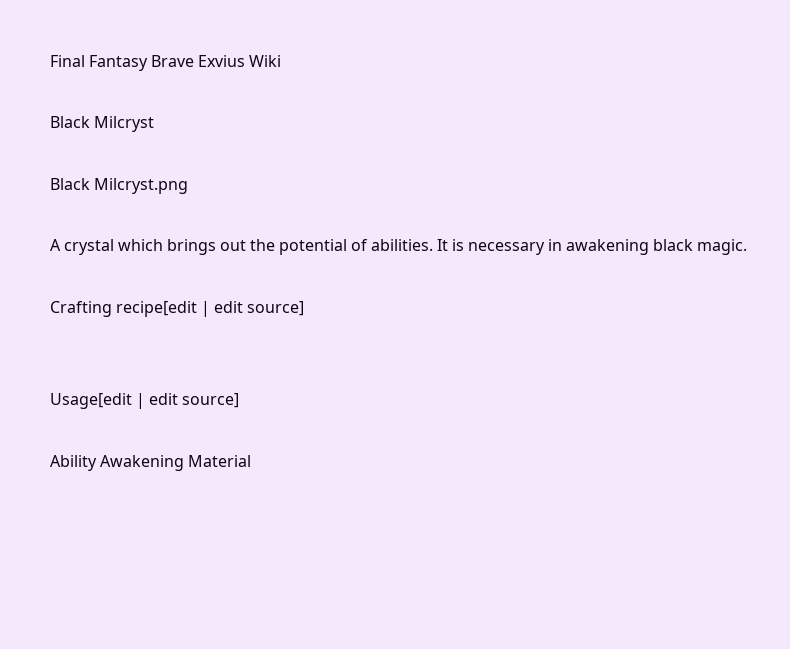Final Fantasy Brave Exvius Wiki

Black Milcryst

Black Milcryst.png

A crystal which brings out the potential of abilities. It is necessary in awakening black magic.

Crafting recipe[edit | edit source]


Usage[edit | edit source]

Ability Awakening Material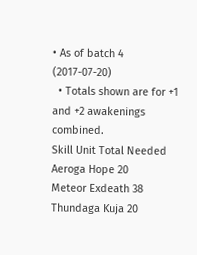• As of batch 4 (2017-07-20)
  • Totals shown are for +1 and +2 awakenings combined.
Skill Unit Total Needed
Aeroga Hope 20
Meteor Exdeath 38
Thundaga Kuja 20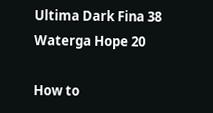Ultima Dark Fina 38
Waterga Hope 20

How to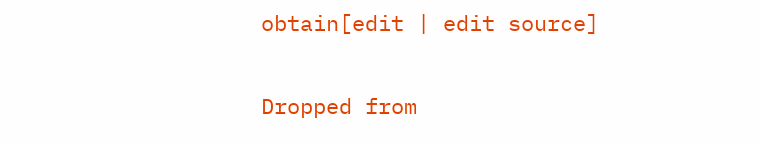obtain[edit | edit source]

Dropped from